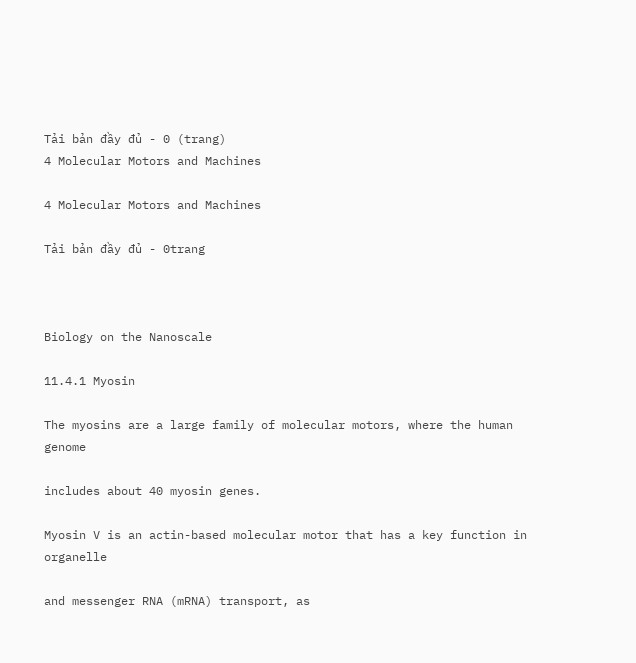Tải bản đầy đủ - 0 (trang)
4 Molecular Motors and Machines

4 Molecular Motors and Machines

Tải bản đầy đủ - 0trang



Biology on the Nanoscale

11.4.1 Myosin

The myosins are a large family of molecular motors, where the human genome

includes about 40 myosin genes.

Myosin V is an actin-based molecular motor that has a key function in organelle

and messenger RNA (mRNA) transport, as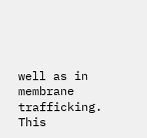well as in membrane trafficking. This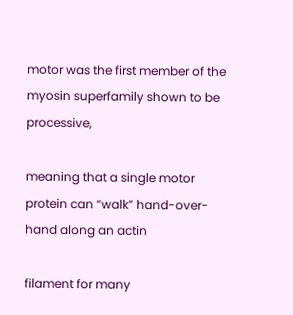motor was the first member of the myosin superfamily shown to be processive,

meaning that a single motor protein can “walk” hand-over-hand along an actin

filament for many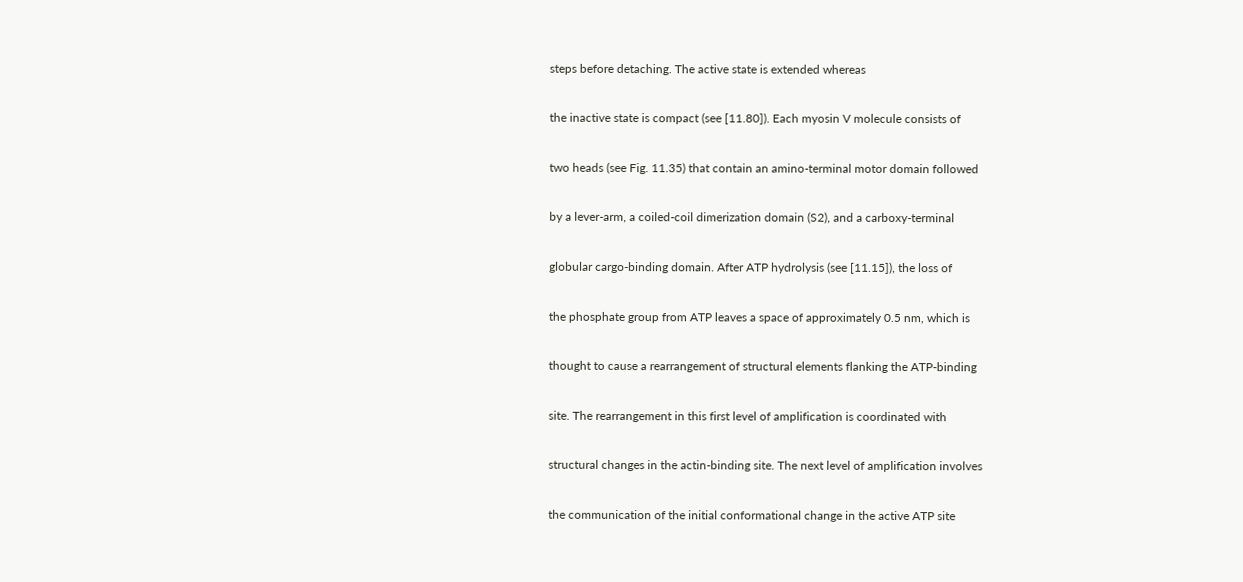steps before detaching. The active state is extended whereas

the inactive state is compact (see [11.80]). Each myosin V molecule consists of

two heads (see Fig. 11.35) that contain an amino-terminal motor domain followed

by a lever-arm, a coiled-coil dimerization domain (S2), and a carboxy-terminal

globular cargo-binding domain. After ATP hydrolysis (see [11.15]), the loss of

the phosphate group from ATP leaves a space of approximately 0.5 nm, which is

thought to cause a rearrangement of structural elements flanking the ATP-binding

site. The rearrangement in this first level of amplification is coordinated with

structural changes in the actin-binding site. The next level of amplification involves

the communication of the initial conformational change in the active ATP site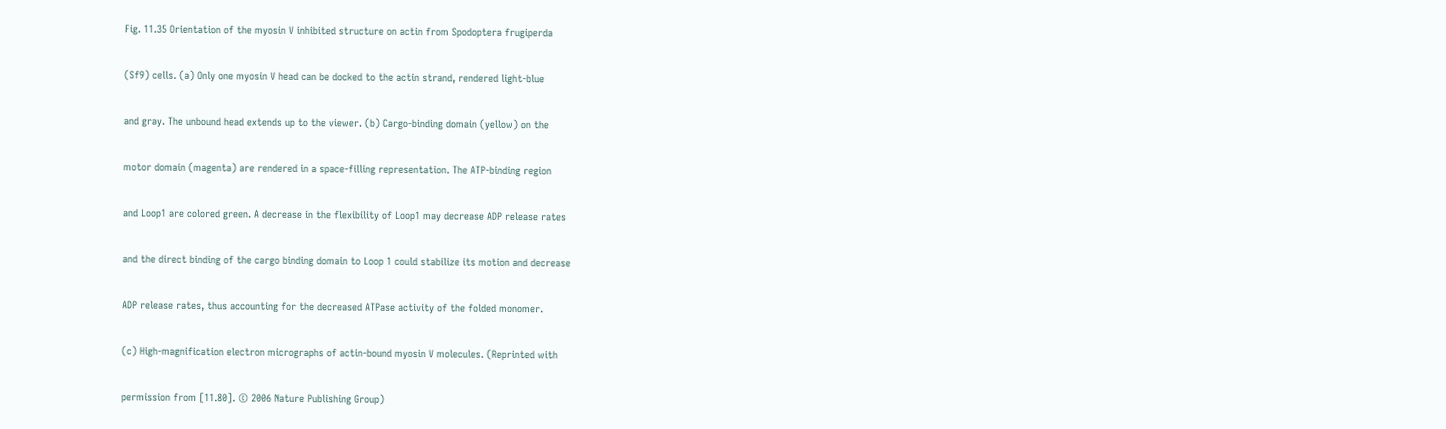Fig. 11.35 Orientation of the myosin V inhibited structure on actin from Spodoptera frugiperda

(Sf9) cells. (a) Only one myosin V head can be docked to the actin strand, rendered light-blue

and gray. The unbound head extends up to the viewer. (b) Cargo-binding domain (yellow) on the

motor domain (magenta) are rendered in a space-filling representation. The ATP-binding region

and Loop1 are colored green. A decrease in the flexibility of Loop1 may decrease ADP release rates

and the direct binding of the cargo binding domain to Loop 1 could stabilize its motion and decrease

ADP release rates, thus accounting for the decreased ATPase activity of the folded monomer.

(c) High-magnification electron micrographs of actin-bound myosin V molecules. (Reprinted with

permission from [11.80]. © 2006 Nature Publishing Group)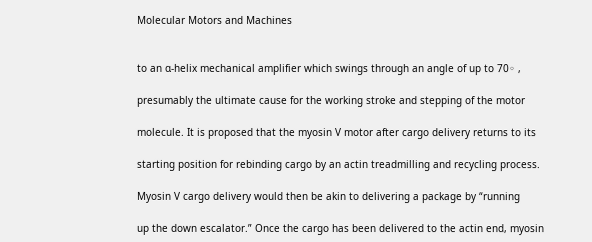Molecular Motors and Machines


to an α-helix mechanical amplifier which swings through an angle of up to 70◦ ,

presumably the ultimate cause for the working stroke and stepping of the motor

molecule. It is proposed that the myosin V motor after cargo delivery returns to its

starting position for rebinding cargo by an actin treadmilling and recycling process.

Myosin V cargo delivery would then be akin to delivering a package by “running

up the down escalator.” Once the cargo has been delivered to the actin end, myosin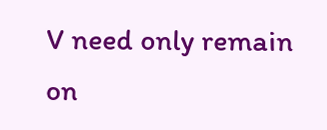V need only remain on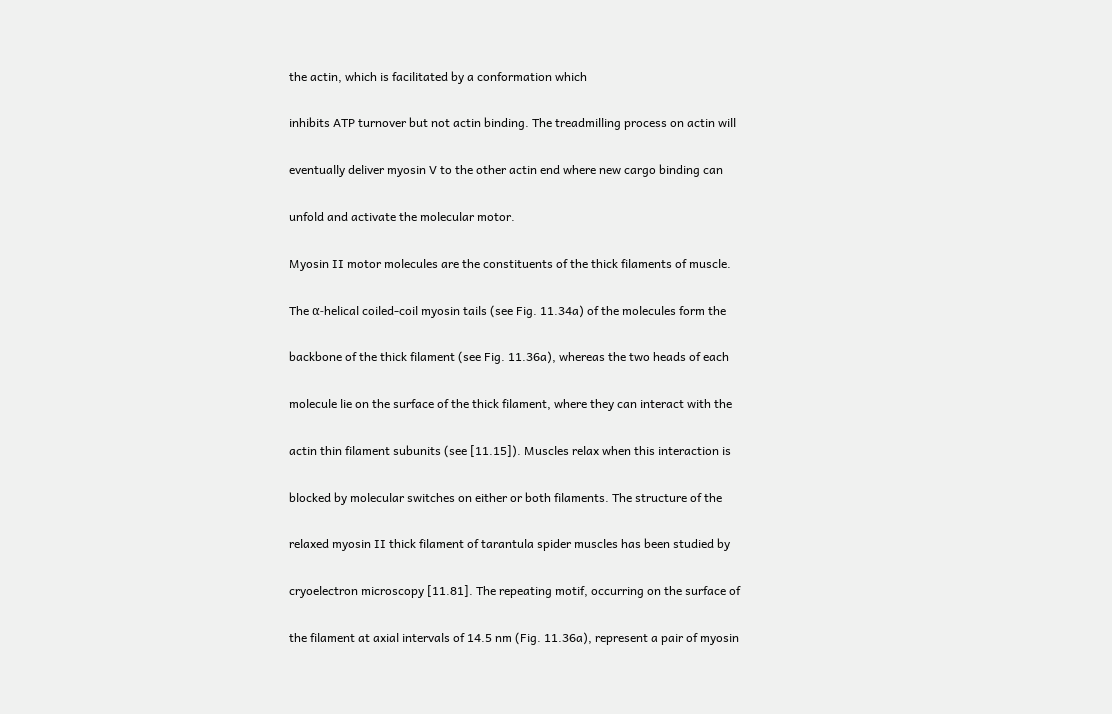the actin, which is facilitated by a conformation which

inhibits ATP turnover but not actin binding. The treadmilling process on actin will

eventually deliver myosin V to the other actin end where new cargo binding can

unfold and activate the molecular motor.

Myosin II motor molecules are the constituents of the thick filaments of muscle.

The α-helical coiled-coil myosin tails (see Fig. 11.34a) of the molecules form the

backbone of the thick filament (see Fig. 11.36a), whereas the two heads of each

molecule lie on the surface of the thick filament, where they can interact with the

actin thin filament subunits (see [11.15]). Muscles relax when this interaction is

blocked by molecular switches on either or both filaments. The structure of the

relaxed myosin II thick filament of tarantula spider muscles has been studied by

cryoelectron microscopy [11.81]. The repeating motif, occurring on the surface of

the filament at axial intervals of 14.5 nm (Fig. 11.36a), represent a pair of myosin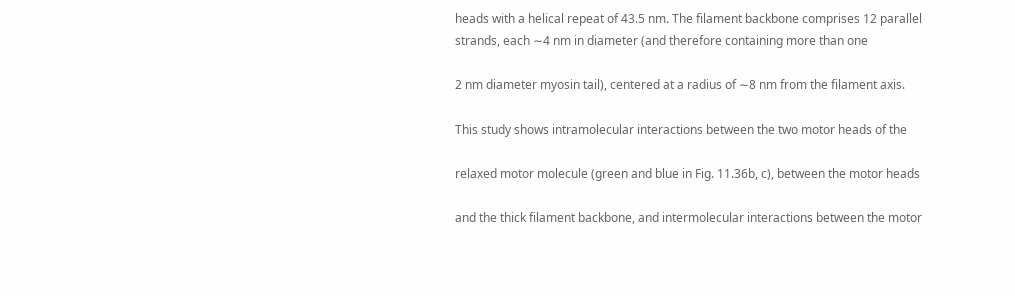heads with a helical repeat of 43.5 nm. The filament backbone comprises 12 parallel strands, each ∼4 nm in diameter (and therefore containing more than one

2 nm diameter myosin tail), centered at a radius of ∼8 nm from the filament axis.

This study shows intramolecular interactions between the two motor heads of the

relaxed motor molecule (green and blue in Fig. 11.36b, c), between the motor heads

and the thick filament backbone, and intermolecular interactions between the motor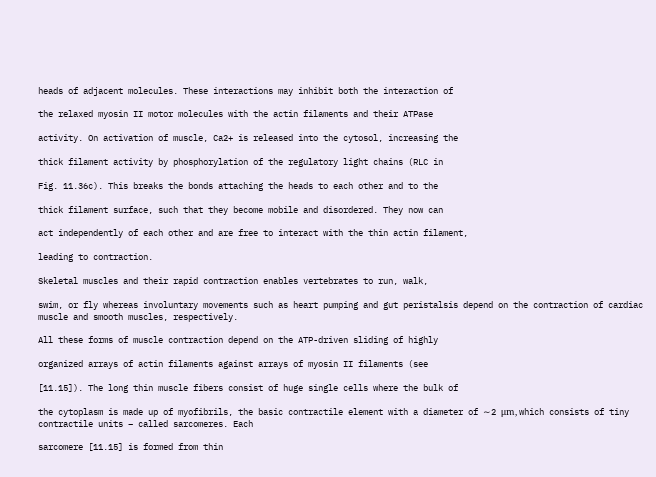heads of adjacent molecules. These interactions may inhibit both the interaction of

the relaxed myosin II motor molecules with the actin filaments and their ATPase

activity. On activation of muscle, Ca2+ is released into the cytosol, increasing the

thick filament activity by phosphorylation of the regulatory light chains (RLC in

Fig. 11.36c). This breaks the bonds attaching the heads to each other and to the

thick filament surface, such that they become mobile and disordered. They now can

act independently of each other and are free to interact with the thin actin filament,

leading to contraction.

Skeletal muscles and their rapid contraction enables vertebrates to run, walk,

swim, or fly whereas involuntary movements such as heart pumping and gut peristalsis depend on the contraction of cardiac muscle and smooth muscles, respectively.

All these forms of muscle contraction depend on the ATP-driven sliding of highly

organized arrays of actin filaments against arrays of myosin II filaments (see

[11.15]). The long thin muscle fibers consist of huge single cells where the bulk of

the cytoplasm is made up of myofibrils, the basic contractile element with a diameter of ∼2 μm, which consists of tiny contractile units – called sarcomeres. Each

sarcomere [11.15] is formed from thin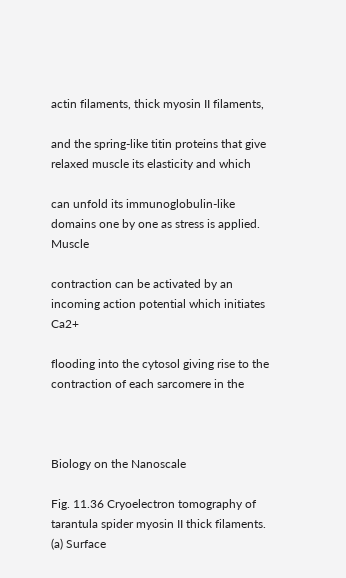actin filaments, thick myosin II filaments,

and the spring-like titin proteins that give relaxed muscle its elasticity and which

can unfold its immunoglobulin-like domains one by one as stress is applied. Muscle

contraction can be activated by an incoming action potential which initiates Ca2+

flooding into the cytosol giving rise to the contraction of each sarcomere in the



Biology on the Nanoscale

Fig. 11.36 Cryoelectron tomography of tarantula spider myosin II thick filaments. (a) Surface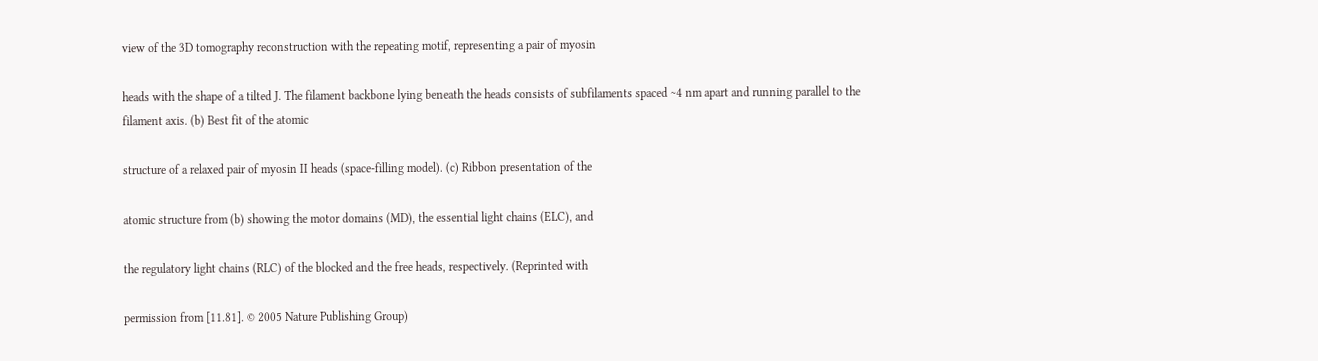view of the 3D tomography reconstruction with the repeating motif, representing a pair of myosin

heads with the shape of a tilted J. The filament backbone lying beneath the heads consists of subfilaments spaced ∼4 nm apart and running parallel to the filament axis. (b) Best fit of the atomic

structure of a relaxed pair of myosin II heads (space-filling model). (c) Ribbon presentation of the

atomic structure from (b) showing the motor domains (MD), the essential light chains (ELC), and

the regulatory light chains (RLC) of the blocked and the free heads, respectively. (Reprinted with

permission from [11.81]. © 2005 Nature Publishing Group)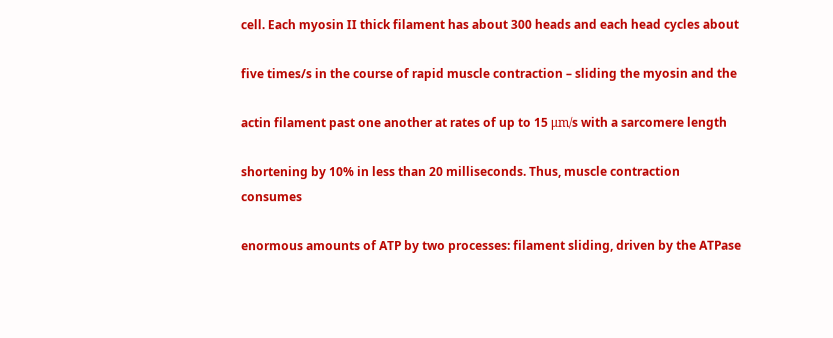cell. Each myosin II thick filament has about 300 heads and each head cycles about

five times/s in the course of rapid muscle contraction – sliding the myosin and the

actin filament past one another at rates of up to 15 μm/s with a sarcomere length

shortening by 10% in less than 20 milliseconds. Thus, muscle contraction consumes

enormous amounts of ATP by two processes: filament sliding, driven by the ATPase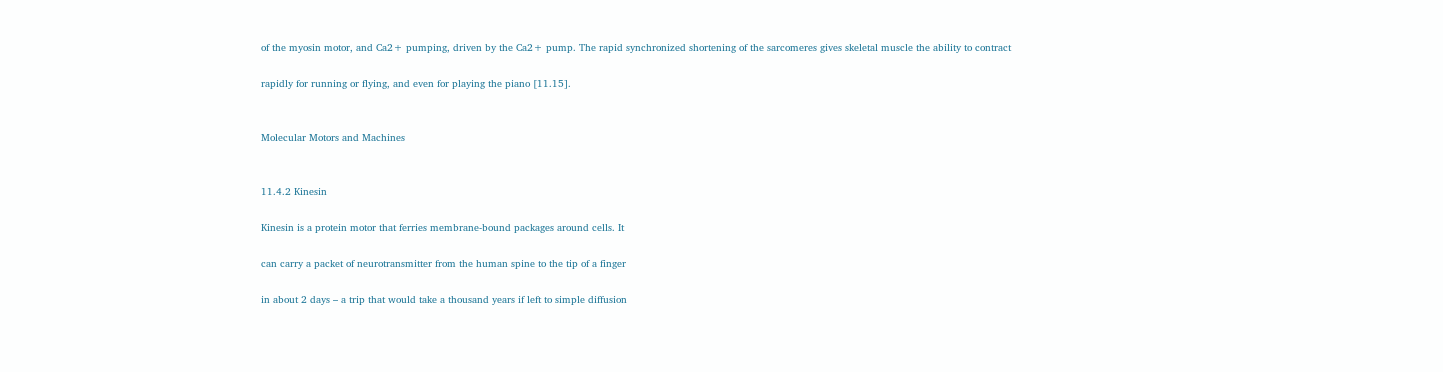of the myosin motor, and Ca2+ pumping, driven by the Ca2+ pump. The rapid synchronized shortening of the sarcomeres gives skeletal muscle the ability to contract

rapidly for running or flying, and even for playing the piano [11.15].


Molecular Motors and Machines


11.4.2 Kinesin

Kinesin is a protein motor that ferries membrane-bound packages around cells. It

can carry a packet of neurotransmitter from the human spine to the tip of a finger

in about 2 days – a trip that would take a thousand years if left to simple diffusion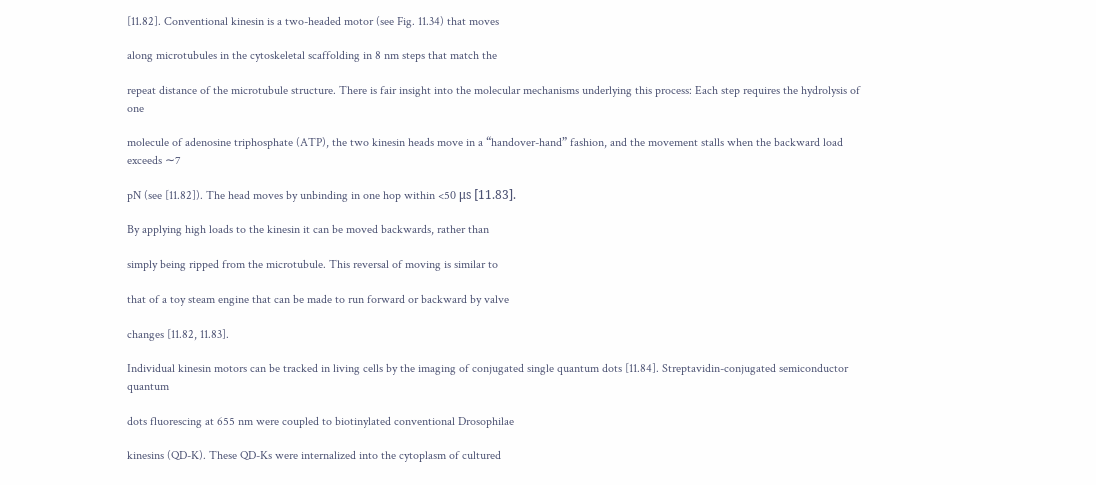[11.82]. Conventional kinesin is a two-headed motor (see Fig. 11.34) that moves

along microtubules in the cytoskeletal scaffolding in 8 nm steps that match the

repeat distance of the microtubule structure. There is fair insight into the molecular mechanisms underlying this process: Each step requires the hydrolysis of one

molecule of adenosine triphosphate (ATP), the two kinesin heads move in a “handover-hand” fashion, and the movement stalls when the backward load exceeds ∼7

pN (see [11.82]). The head moves by unbinding in one hop within <50 μs [11.83].

By applying high loads to the kinesin it can be moved backwards, rather than

simply being ripped from the microtubule. This reversal of moving is similar to

that of a toy steam engine that can be made to run forward or backward by valve

changes [11.82, 11.83].

Individual kinesin motors can be tracked in living cells by the imaging of conjugated single quantum dots [11.84]. Streptavidin-conjugated semiconductor quantum

dots fluorescing at 655 nm were coupled to biotinylated conventional Drosophilae

kinesins (QD-K). These QD-Ks were internalized into the cytoplasm of cultured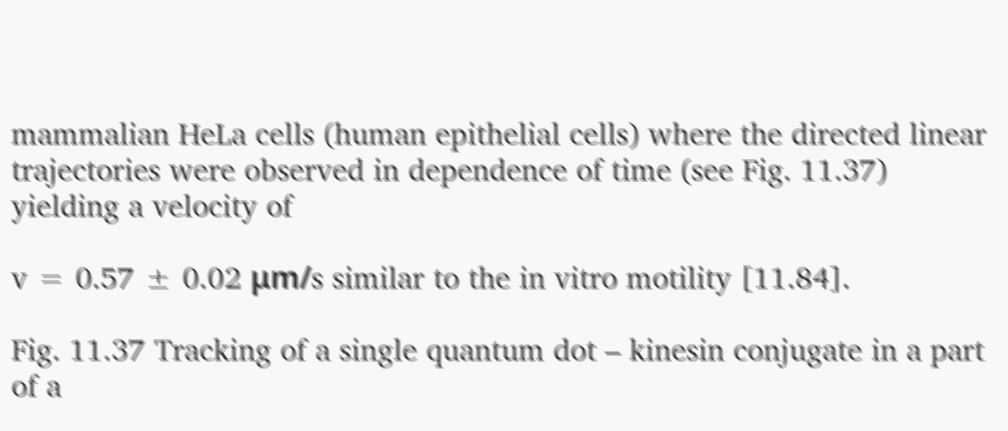mammalian HeLa cells (human epithelial cells) where the directed linear trajectories were observed in dependence of time (see Fig. 11.37) yielding a velocity of

v = 0.57 ± 0.02 μm/s similar to the in vitro motility [11.84].

Fig. 11.37 Tracking of a single quantum dot – kinesin conjugate in a part of a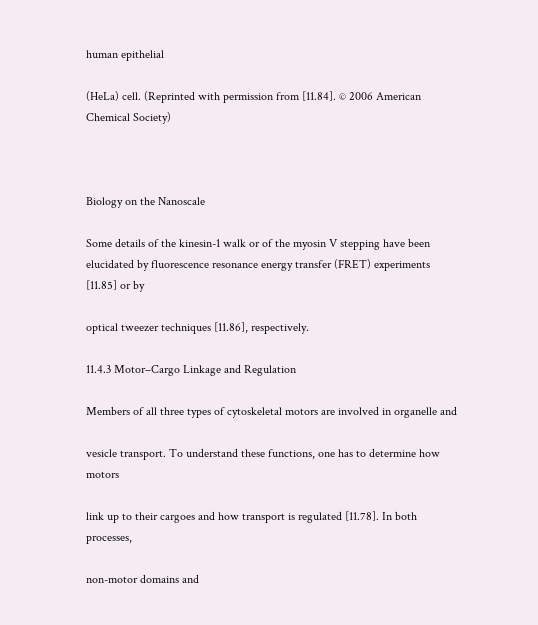human epithelial

(HeLa) cell. (Reprinted with permission from [11.84]. © 2006 American Chemical Society)



Biology on the Nanoscale

Some details of the kinesin-1 walk or of the myosin V stepping have been elucidated by fluorescence resonance energy transfer (FRET) experiments [11.85] or by

optical tweezer techniques [11.86], respectively.

11.4.3 Motor–Cargo Linkage and Regulation

Members of all three types of cytoskeletal motors are involved in organelle and

vesicle transport. To understand these functions, one has to determine how motors

link up to their cargoes and how transport is regulated [11.78]. In both processes,

non-motor domains and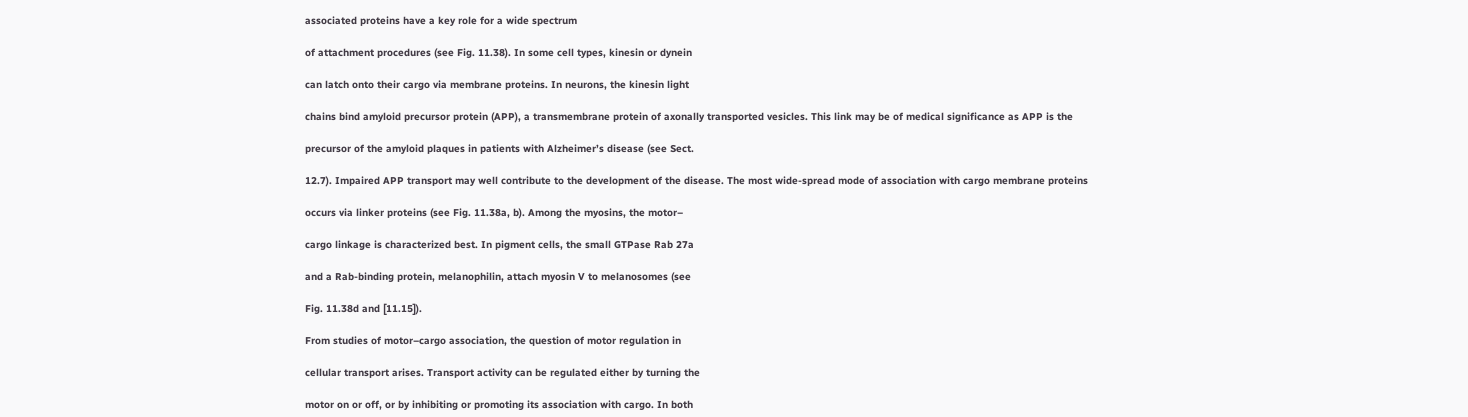associated proteins have a key role for a wide spectrum

of attachment procedures (see Fig. 11.38). In some cell types, kinesin or dynein

can latch onto their cargo via membrane proteins. In neurons, the kinesin light

chains bind amyloid precursor protein (APP), a transmembrane protein of axonally transported vesicles. This link may be of medical significance as APP is the

precursor of the amyloid plaques in patients with Alzheimer’s disease (see Sect.

12.7). Impaired APP transport may well contribute to the development of the disease. The most wide-spread mode of association with cargo membrane proteins

occurs via linker proteins (see Fig. 11.38a, b). Among the myosins, the motor–

cargo linkage is characterized best. In pigment cells, the small GTPase Rab 27a

and a Rab-binding protein, melanophilin, attach myosin V to melanosomes (see

Fig. 11.38d and [11.15]).

From studies of motor–cargo association, the question of motor regulation in

cellular transport arises. Transport activity can be regulated either by turning the

motor on or off, or by inhibiting or promoting its association with cargo. In both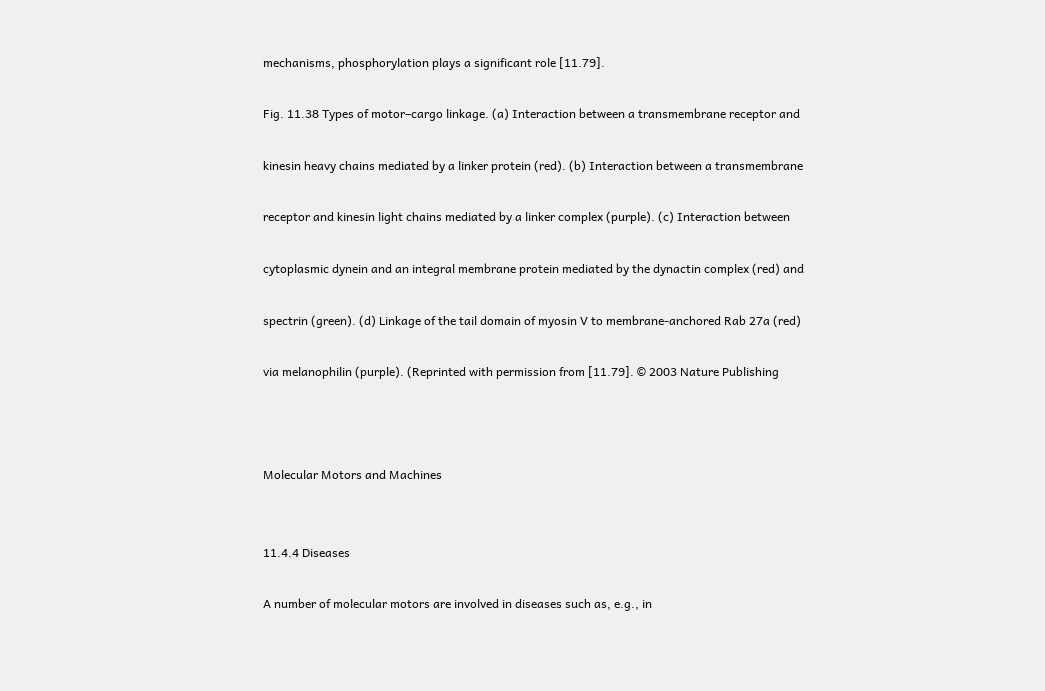mechanisms, phosphorylation plays a significant role [11.79].

Fig. 11.38 Types of motor–cargo linkage. (a) Interaction between a transmembrane receptor and

kinesin heavy chains mediated by a linker protein (red). (b) Interaction between a transmembrane

receptor and kinesin light chains mediated by a linker complex (purple). (c) Interaction between

cytoplasmic dynein and an integral membrane protein mediated by the dynactin complex (red) and

spectrin (green). (d) Linkage of the tail domain of myosin V to membrane-anchored Rab 27a (red)

via melanophilin (purple). (Reprinted with permission from [11.79]. © 2003 Nature Publishing



Molecular Motors and Machines


11.4.4 Diseases

A number of molecular motors are involved in diseases such as, e.g., in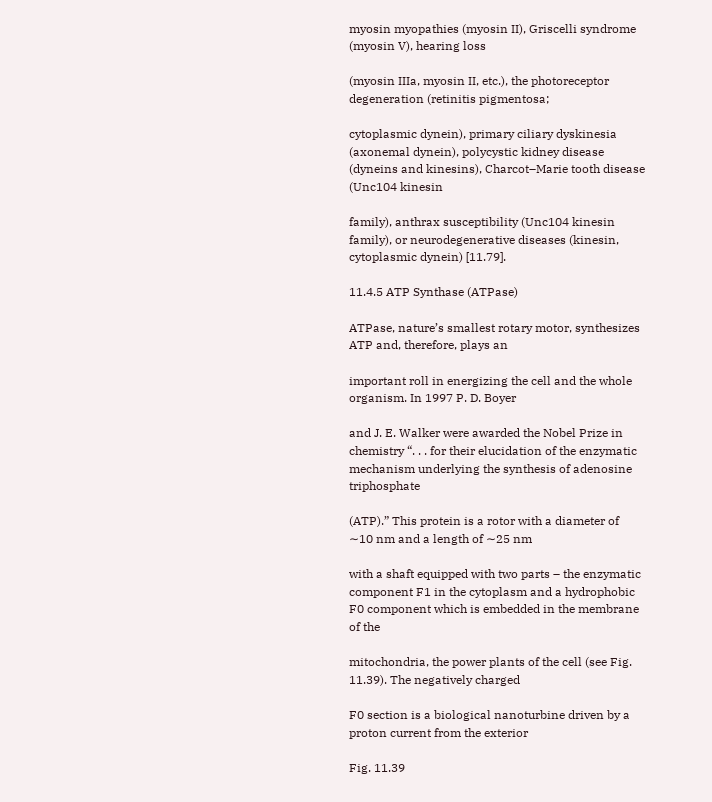myosin myopathies (myosin II), Griscelli syndrome (myosin V), hearing loss

(myosin IIIa, myosin II, etc.), the photoreceptor degeneration (retinitis pigmentosa;

cytoplasmic dynein), primary ciliary dyskinesia (axonemal dynein), polycystic kidney disease (dyneins and kinesins), Charcot–Marie tooth disease (Unc104 kinesin

family), anthrax susceptibility (Unc104 kinesin family), or neurodegenerative diseases (kinesin, cytoplasmic dynein) [11.79].

11.4.5 ATP Synthase (ATPase)

ATPase, nature’s smallest rotary motor, synthesizes ATP and, therefore, plays an

important roll in energizing the cell and the whole organism. In 1997 P. D. Boyer

and J. E. Walker were awarded the Nobel Prize in chemistry “. . . for their elucidation of the enzymatic mechanism underlying the synthesis of adenosine triphosphate

(ATP).” This protein is a rotor with a diameter of ∼10 nm and a length of ∼25 nm

with a shaft equipped with two parts – the enzymatic component F1 in the cytoplasm and a hydrophobic F0 component which is embedded in the membrane of the

mitochondria, the power plants of the cell (see Fig. 11.39). The negatively charged

F0 section is a biological nanoturbine driven by a proton current from the exterior

Fig. 11.39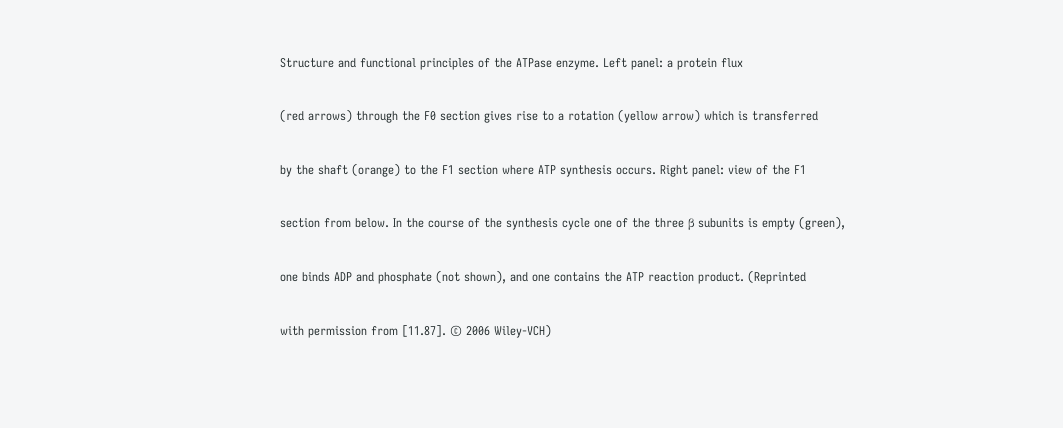Structure and functional principles of the ATPase enzyme. Left panel: a protein flux

(red arrows) through the F0 section gives rise to a rotation (yellow arrow) which is transferred

by the shaft (orange) to the F1 section where ATP synthesis occurs. Right panel: view of the F1

section from below. In the course of the synthesis cycle one of the three β subunits is empty (green),

one binds ADP and phosphate (not shown), and one contains the ATP reaction product. (Reprinted

with permission from [11.87]. © 2006 Wiley-VCH)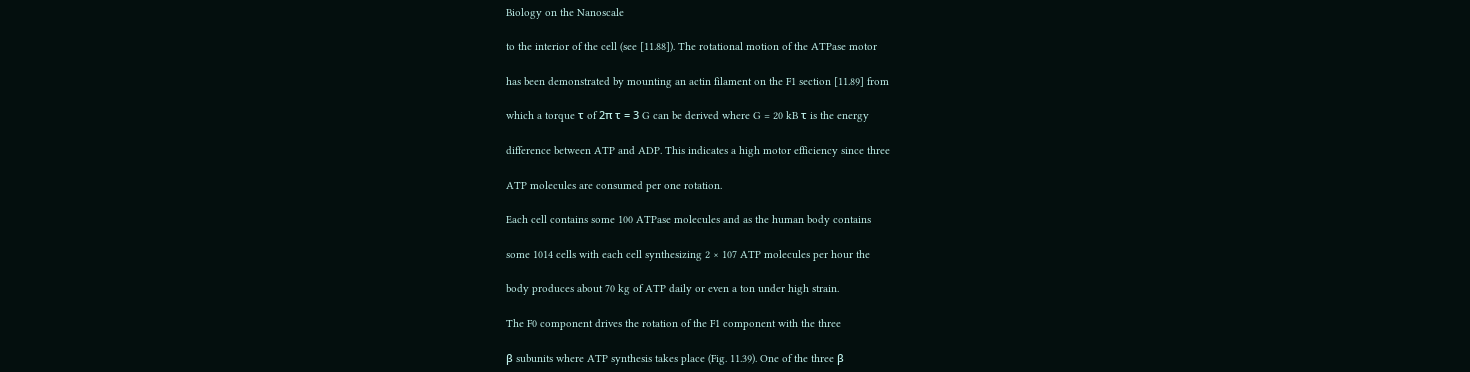Biology on the Nanoscale

to the interior of the cell (see [11.88]). The rotational motion of the ATPase motor

has been demonstrated by mounting an actin filament on the F1 section [11.89] from

which a torque τ of 2π τ = 3 G can be derived where G = 20 kB τ is the energy

difference between ATP and ADP. This indicates a high motor efficiency since three

ATP molecules are consumed per one rotation.

Each cell contains some 100 ATPase molecules and as the human body contains

some 1014 cells with each cell synthesizing 2 × 107 ATP molecules per hour the

body produces about 70 kg of ATP daily or even a ton under high strain.

The F0 component drives the rotation of the F1 component with the three

β subunits where ATP synthesis takes place (Fig. 11.39). One of the three β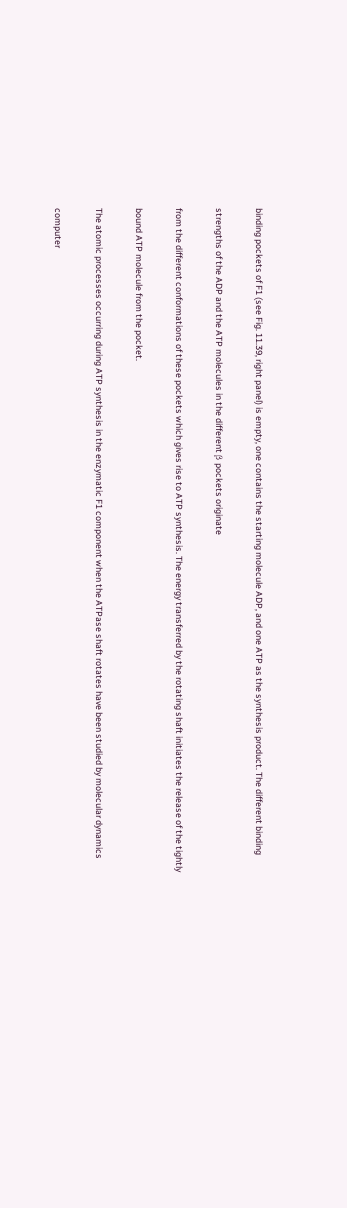binding pockets of F1 (see Fig. 11.39, right panel) is empty, one contains the starting molecule ADP, and one ATP as the synthesis product. The different binding

strengths of the ADP and the ATP molecules in the different β pockets originate

from the different conformations of these pockets which gives rise to ATP synthesis. The energy transferred by the rotating shaft initiates the release of the tightly

bound ATP molecule from the pocket.

The atomic processes occurring during ATP synthesis in the enzymatic F1 component when the ATPase shaft rotates have been studied by molecular dynamics

computer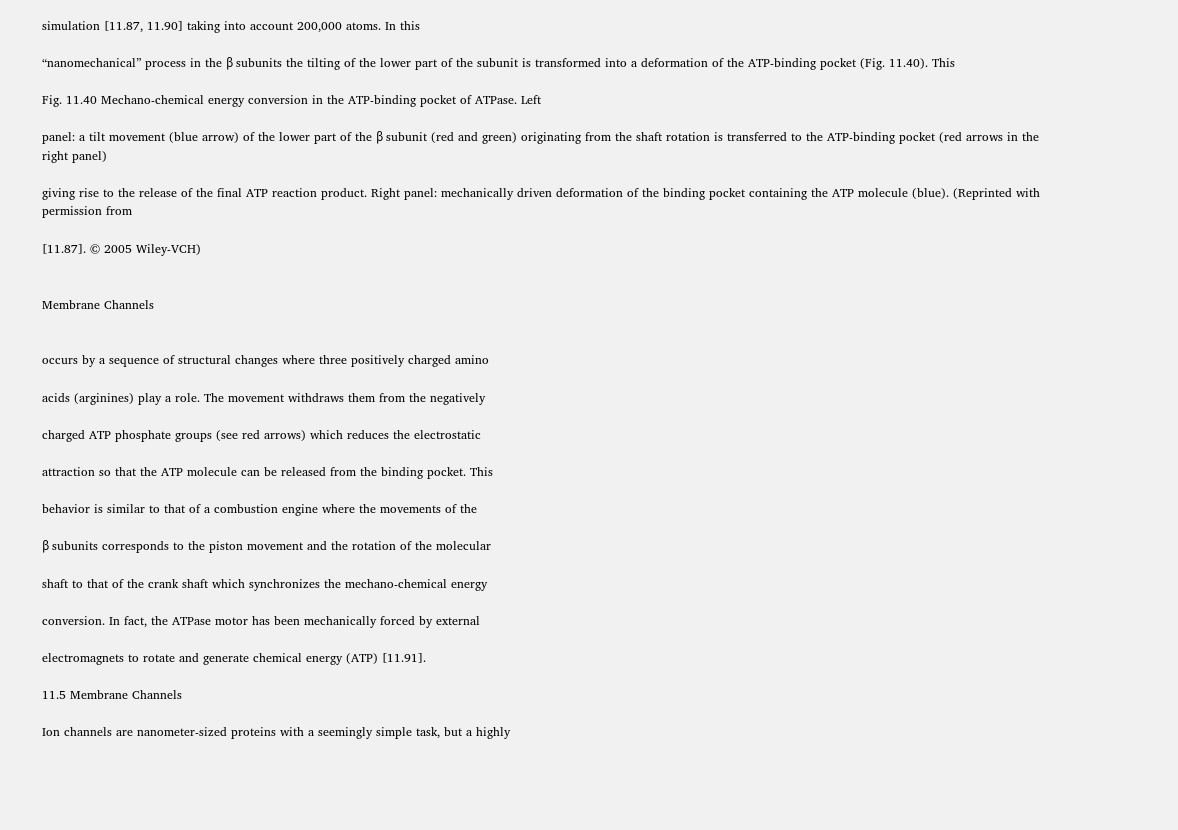simulation [11.87, 11.90] taking into account 200,000 atoms. In this

“nanomechanical” process in the β subunits the tilting of the lower part of the subunit is transformed into a deformation of the ATP-binding pocket (Fig. 11.40). This

Fig. 11.40 Mechano-chemical energy conversion in the ATP-binding pocket of ATPase. Left

panel: a tilt movement (blue arrow) of the lower part of the β subunit (red and green) originating from the shaft rotation is transferred to the ATP-binding pocket (red arrows in the right panel)

giving rise to the release of the final ATP reaction product. Right panel: mechanically driven deformation of the binding pocket containing the ATP molecule (blue). (Reprinted with permission from

[11.87]. © 2005 Wiley-VCH)


Membrane Channels


occurs by a sequence of structural changes where three positively charged amino

acids (arginines) play a role. The movement withdraws them from the negatively

charged ATP phosphate groups (see red arrows) which reduces the electrostatic

attraction so that the ATP molecule can be released from the binding pocket. This

behavior is similar to that of a combustion engine where the movements of the

β subunits corresponds to the piston movement and the rotation of the molecular

shaft to that of the crank shaft which synchronizes the mechano-chemical energy

conversion. In fact, the ATPase motor has been mechanically forced by external

electromagnets to rotate and generate chemical energy (ATP) [11.91].

11.5 Membrane Channels

Ion channels are nanometer-sized proteins with a seemingly simple task, but a highly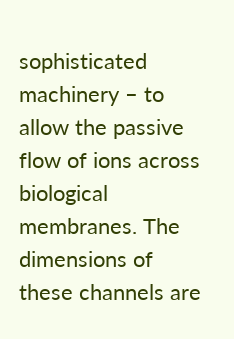sophisticated machinery – to allow the passive flow of ions across biological membranes. The dimensions of these channels are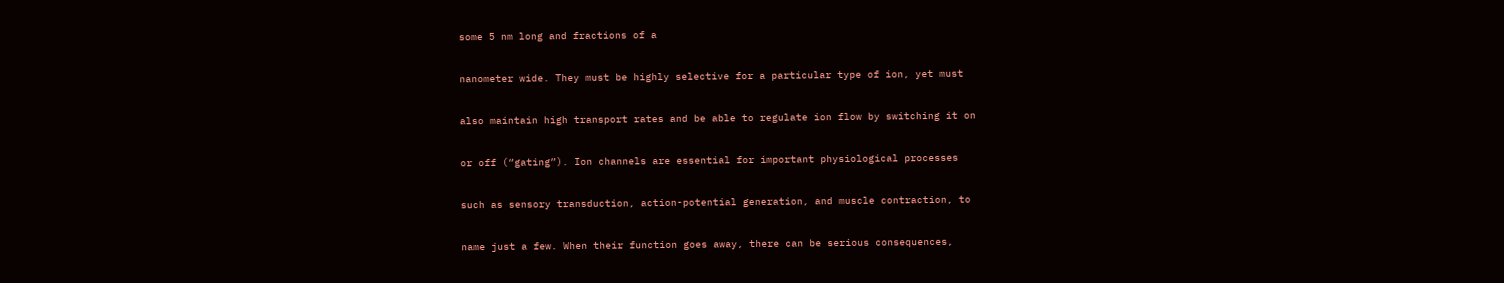some 5 nm long and fractions of a

nanometer wide. They must be highly selective for a particular type of ion, yet must

also maintain high transport rates and be able to regulate ion flow by switching it on

or off (“gating”). Ion channels are essential for important physiological processes

such as sensory transduction, action-potential generation, and muscle contraction, to

name just a few. When their function goes away, there can be serious consequences,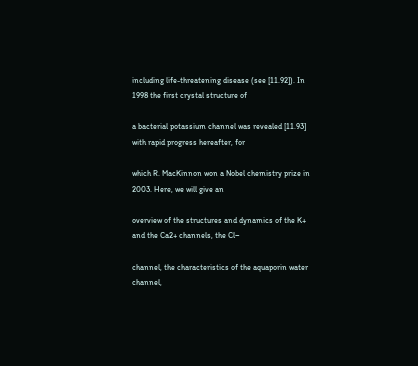including life-threatening disease (see [11.92]). In 1998 the first crystal structure of

a bacterial potassium channel was revealed [11.93] with rapid progress hereafter, for

which R. MacKinnon won a Nobel chemistry prize in 2003. Here, we will give an

overview of the structures and dynamics of the K+ and the Ca2+ channels, the Cl−

channel, the characteristics of the aquaporin water channel,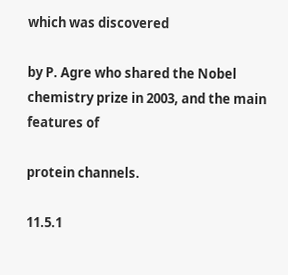which was discovered

by P. Agre who shared the Nobel chemistry prize in 2003, and the main features of

protein channels.

11.5.1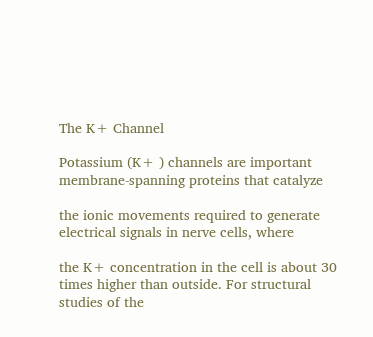The K+ Channel

Potassium (K+ ) channels are important membrane-spanning proteins that catalyze

the ionic movements required to generate electrical signals in nerve cells, where

the K+ concentration in the cell is about 30 times higher than outside. For structural studies of the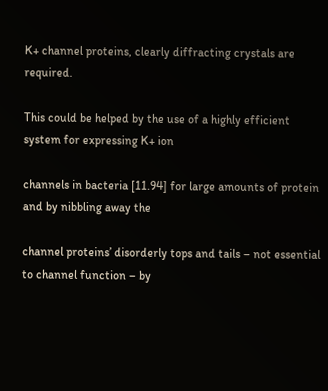K+ channel proteins, clearly diffracting crystals are required.

This could be helped by the use of a highly efficient system for expressing K+ ion

channels in bacteria [11.94] for large amounts of protein and by nibbling away the

channel proteins’ disorderly tops and tails – not essential to channel function – by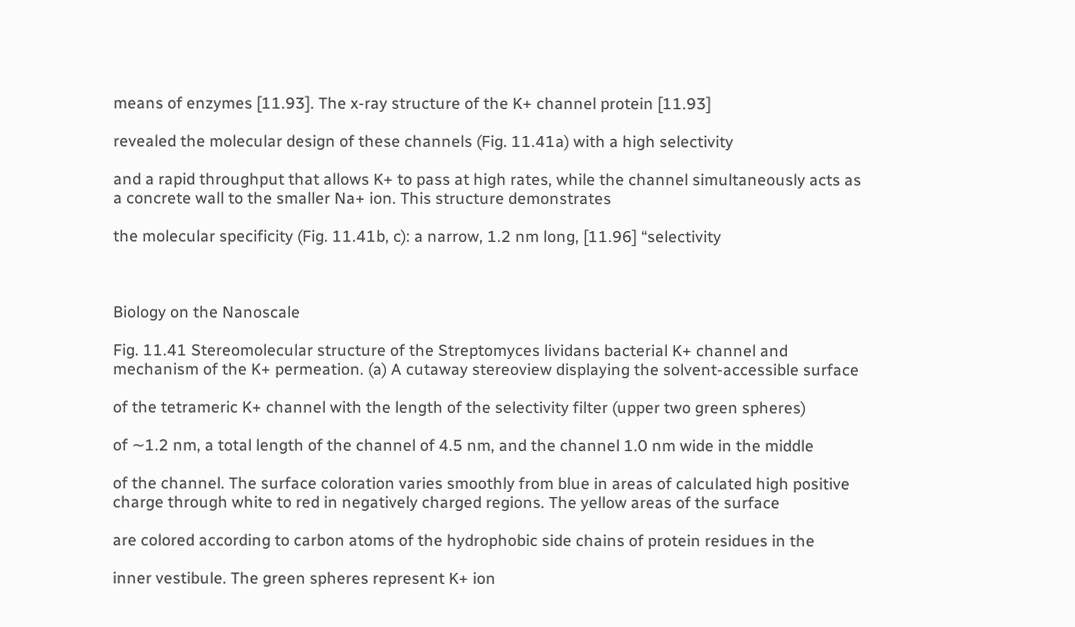means of enzymes [11.93]. The x-ray structure of the K+ channel protein [11.93]

revealed the molecular design of these channels (Fig. 11.41a) with a high selectivity

and a rapid throughput that allows K+ to pass at high rates, while the channel simultaneously acts as a concrete wall to the smaller Na+ ion. This structure demonstrates

the molecular specificity (Fig. 11.41b, c): a narrow, 1.2 nm long, [11.96] “selectivity



Biology on the Nanoscale

Fig. 11.41 Stereomolecular structure of the Streptomyces lividans bacterial K+ channel and mechanism of the K+ permeation. (a) A cutaway stereoview displaying the solvent-accessible surface

of the tetrameric K+ channel with the length of the selectivity filter (upper two green spheres)

of ∼1.2 nm, a total length of the channel of 4.5 nm, and the channel 1.0 nm wide in the middle

of the channel. The surface coloration varies smoothly from blue in areas of calculated high positive charge through white to red in negatively charged regions. The yellow areas of the surface

are colored according to carbon atoms of the hydrophobic side chains of protein residues in the

inner vestibule. The green spheres represent K+ ion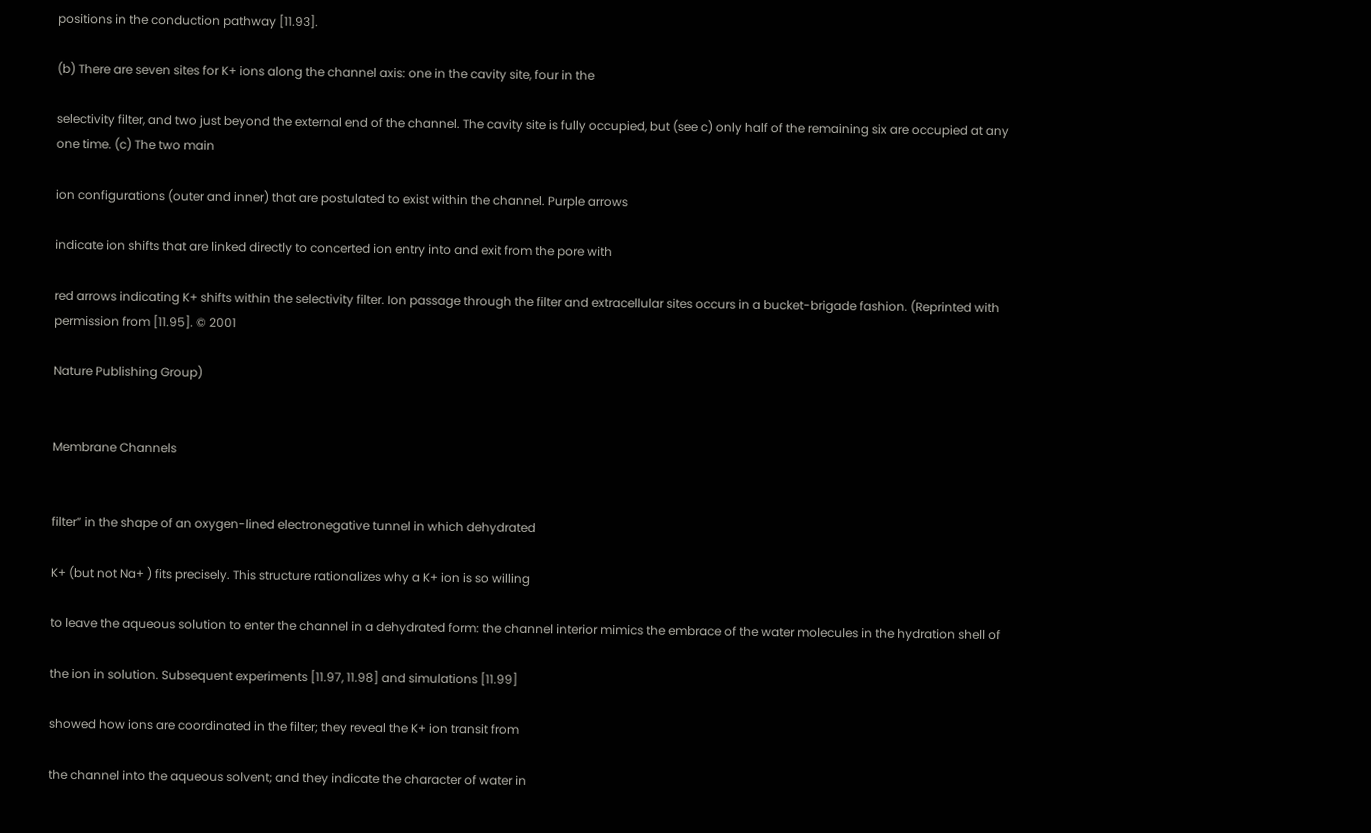positions in the conduction pathway [11.93].

(b) There are seven sites for K+ ions along the channel axis: one in the cavity site, four in the

selectivity filter, and two just beyond the external end of the channel. The cavity site is fully occupied, but (see c) only half of the remaining six are occupied at any one time. (c) The two main

ion configurations (outer and inner) that are postulated to exist within the channel. Purple arrows

indicate ion shifts that are linked directly to concerted ion entry into and exit from the pore with

red arrows indicating K+ shifts within the selectivity filter. Ion passage through the filter and extracellular sites occurs in a bucket-brigade fashion. (Reprinted with permission from [11.95]. © 2001

Nature Publishing Group)


Membrane Channels


filter” in the shape of an oxygen-lined electronegative tunnel in which dehydrated

K+ (but not Na+ ) fits precisely. This structure rationalizes why a K+ ion is so willing

to leave the aqueous solution to enter the channel in a dehydrated form: the channel interior mimics the embrace of the water molecules in the hydration shell of

the ion in solution. Subsequent experiments [11.97, 11.98] and simulations [11.99]

showed how ions are coordinated in the filter; they reveal the K+ ion transit from

the channel into the aqueous solvent; and they indicate the character of water in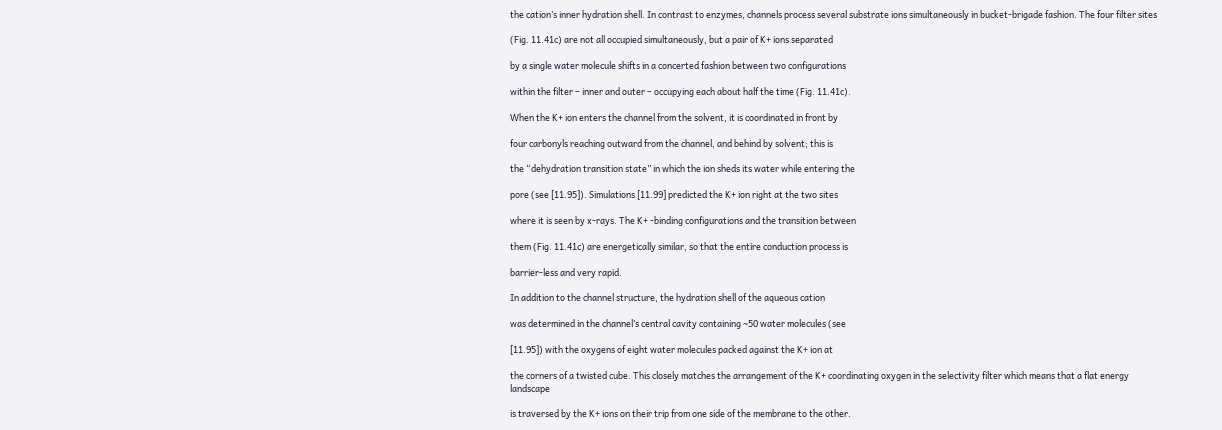the cation’s inner hydration shell. In contrast to enzymes, channels process several substrate ions simultaneously in bucket-brigade fashion. The four filter sites

(Fig. 11.41c) are not all occupied simultaneously, but a pair of K+ ions separated

by a single water molecule shifts in a concerted fashion between two configurations

within the filter – inner and outer – occupying each about half the time (Fig. 11.41c).

When the K+ ion enters the channel from the solvent, it is coordinated in front by

four carbonyls reaching outward from the channel, and behind by solvent; this is

the “dehydration transition state” in which the ion sheds its water while entering the

pore (see [11.95]). Simulations [11.99] predicted the K+ ion right at the two sites

where it is seen by x-rays. The K+ -binding configurations and the transition between

them (Fig. 11.41c) are energetically similar, so that the entire conduction process is

barrier-less and very rapid.

In addition to the channel structure, the hydration shell of the aqueous cation

was determined in the channel’s central cavity containing ∼50 water molecules (see

[11.95]) with the oxygens of eight water molecules packed against the K+ ion at

the corners of a twisted cube. This closely matches the arrangement of the K+ coordinating oxygen in the selectivity filter which means that a flat energy landscape

is traversed by the K+ ions on their trip from one side of the membrane to the other.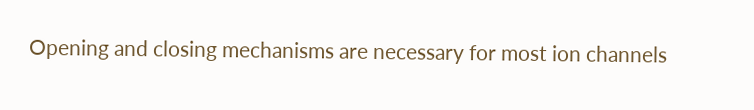Opening and closing mechanisms are necessary for most ion channels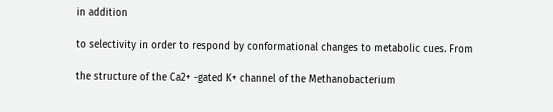in addition

to selectivity in order to respond by conformational changes to metabolic cues. From

the structure of the Ca2+ -gated K+ channel of the Methanobacterium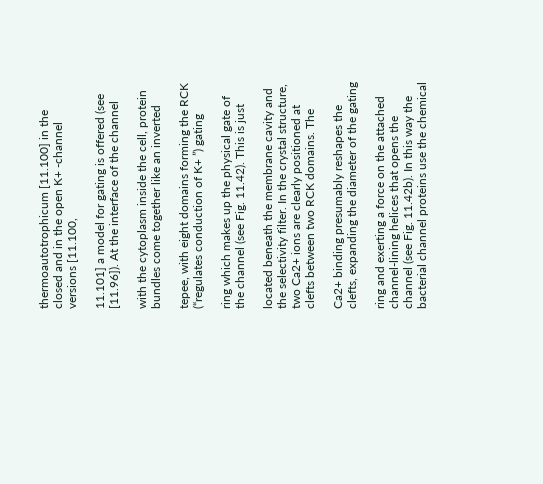thermoautotrophicum [11.100] in the closed and in the open K+ -channel versions [11.100,

11.101] a model for gating is offered (see [11.96]). At the interface of the channel

with the cytoplasm inside the cell, protein bundles come together like an inverted

tepee, with eight domains forming the RCK (“regulates conduction of K+ ”) gating

ring which makes up the physical gate of the channel (see Fig. 11.42). This is just

located beneath the membrane cavity and the selectivity filter. In the crystal structure, two Ca2+ ions are clearly positioned at clefts between two RCK domains. The

Ca2+ binding presumably reshapes the clefts, expanding the diameter of the gating

ring and exerting a force on the attached channel-lining helices that opens the channel (see Fig. 11.42b). In this way the bacterial channel proteins use the chemical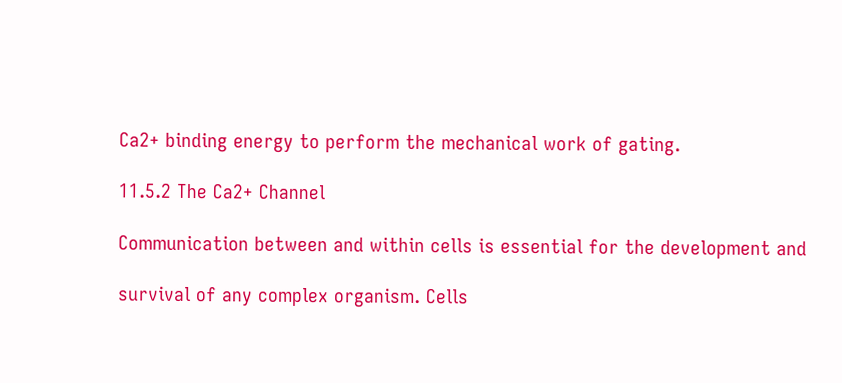Ca2+ binding energy to perform the mechanical work of gating.

11.5.2 The Ca2+ Channel

Communication between and within cells is essential for the development and

survival of any complex organism. Cells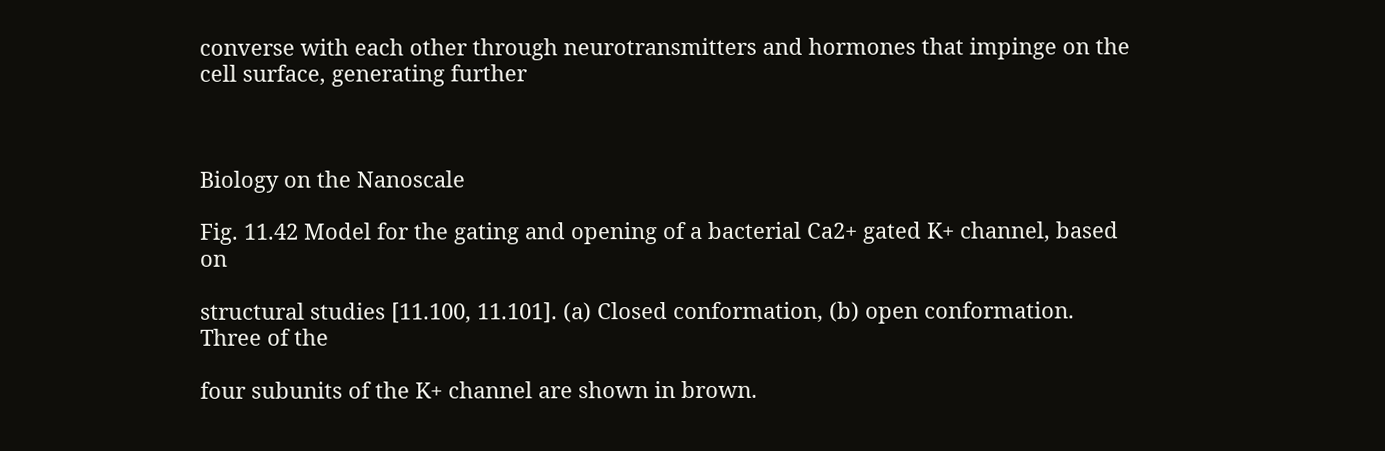converse with each other through neurotransmitters and hormones that impinge on the cell surface, generating further



Biology on the Nanoscale

Fig. 11.42 Model for the gating and opening of a bacterial Ca2+ gated K+ channel, based on

structural studies [11.100, 11.101]. (a) Closed conformation, (b) open conformation. Three of the

four subunits of the K+ channel are shown in brown.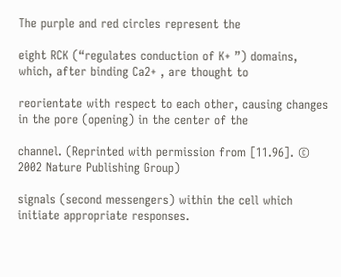The purple and red circles represent the

eight RCK (“regulates conduction of K+ ”) domains, which, after binding Ca2+ , are thought to

reorientate with respect to each other, causing changes in the pore (opening) in the center of the

channel. (Reprinted with permission from [11.96]. © 2002 Nature Publishing Group)

signals (second messengers) within the cell which initiate appropriate responses.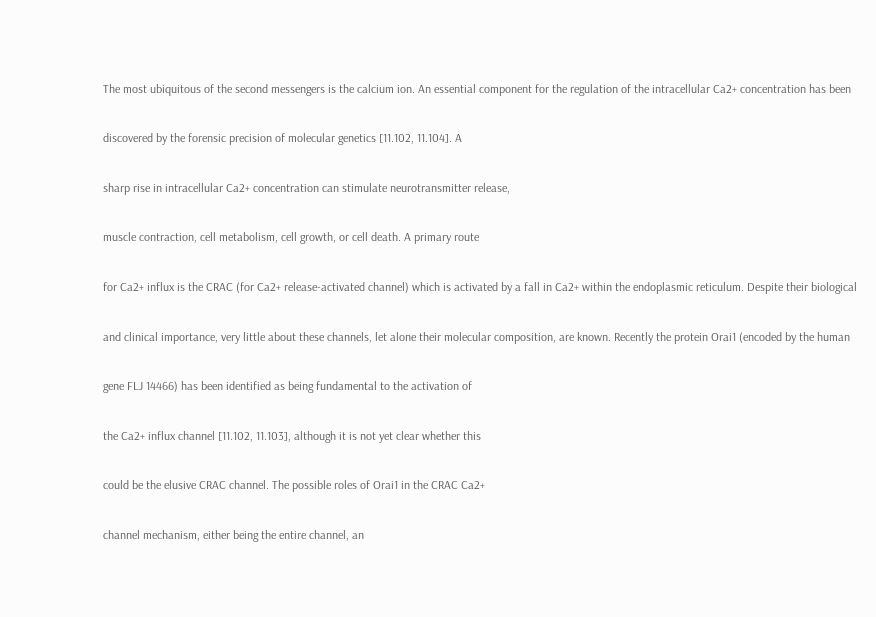The most ubiquitous of the second messengers is the calcium ion. An essential component for the regulation of the intracellular Ca2+ concentration has been

discovered by the forensic precision of molecular genetics [11.102, 11.104]. A

sharp rise in intracellular Ca2+ concentration can stimulate neurotransmitter release,

muscle contraction, cell metabolism, cell growth, or cell death. A primary route

for Ca2+ influx is the CRAC (for Ca2+ release-activated channel) which is activated by a fall in Ca2+ within the endoplasmic reticulum. Despite their biological

and clinical importance, very little about these channels, let alone their molecular composition, are known. Recently the protein Orai1 (encoded by the human

gene FLJ 14466) has been identified as being fundamental to the activation of

the Ca2+ influx channel [11.102, 11.103], although it is not yet clear whether this

could be the elusive CRAC channel. The possible roles of Orai1 in the CRAC Ca2+

channel mechanism, either being the entire channel, an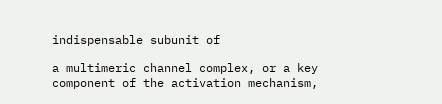indispensable subunit of

a multimeric channel complex, or a key component of the activation mechanism,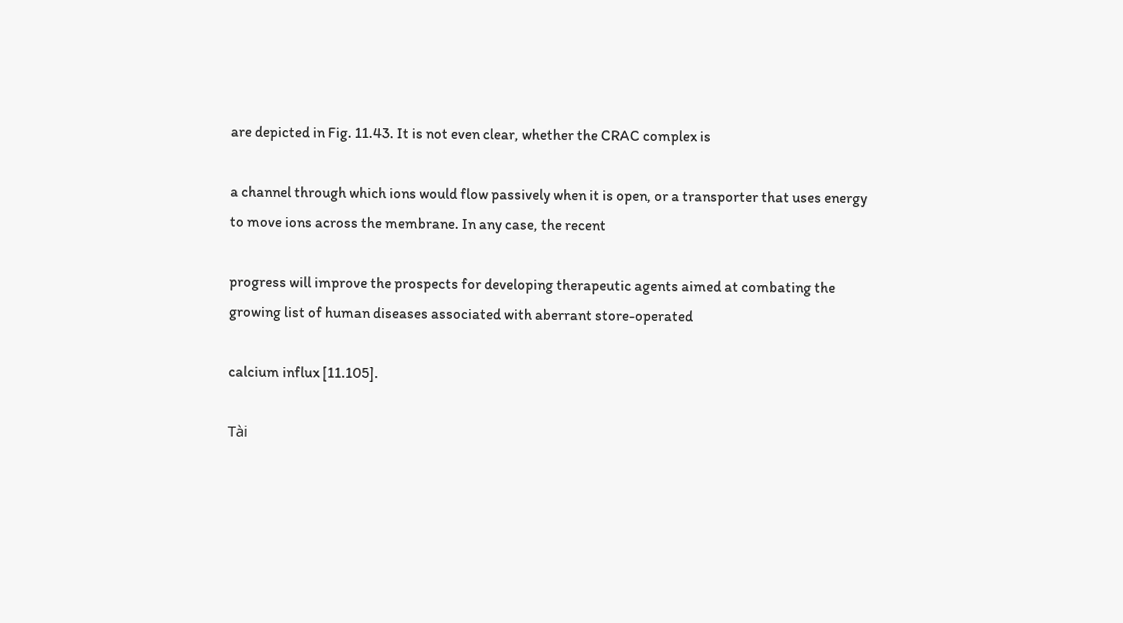are depicted in Fig. 11.43. It is not even clear, whether the CRAC complex is

a channel through which ions would flow passively when it is open, or a transporter that uses energy to move ions across the membrane. In any case, the recent

progress will improve the prospects for developing therapeutic agents aimed at combating the growing list of human diseases associated with aberrant store-operated

calcium influx [11.105].

Tài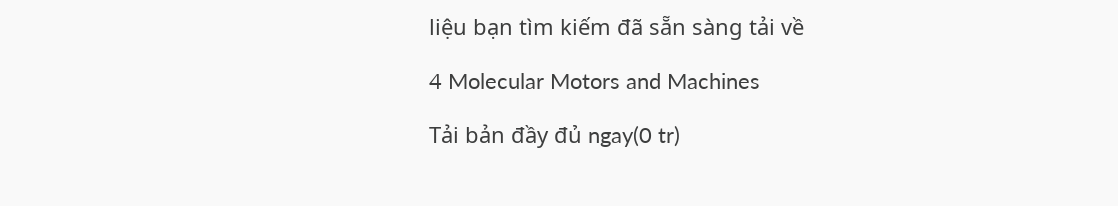liệu bạn tìm kiếm đã sẵn sàng tải về

4 Molecular Motors and Machines

Tải bản đầy đủ ngay(0 tr)